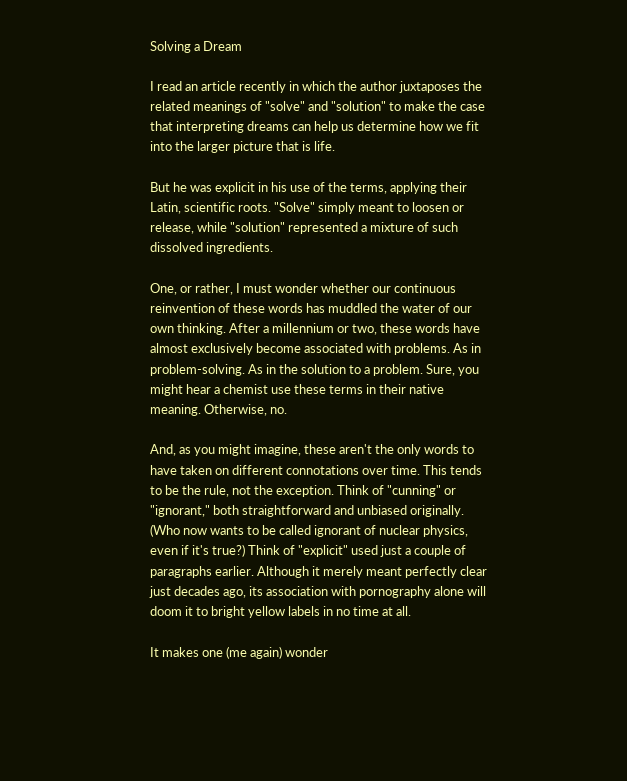Solving a Dream

I read an article recently in which the author juxtaposes the related meanings of "solve" and "solution" to make the case that interpreting dreams can help us determine how we fit into the larger picture that is life.

But he was explicit in his use of the terms, applying their Latin, scientific roots. "Solve" simply meant to loosen or release, while "solution" represented a mixture of such dissolved ingredients.

One, or rather, I must wonder whether our continuous reinvention of these words has muddled the water of our own thinking. After a millennium or two, these words have almost exclusively become associated with problems. As in problem-solving. As in the solution to a problem. Sure, you might hear a chemist use these terms in their native meaning. Otherwise, no.

And, as you might imagine, these aren't the only words to have taken on different connotations over time. This tends to be the rule, not the exception. Think of "cunning" or "ignorant," both straightforward and unbiased originally. (Who now wants to be called ignorant of nuclear physics, even if it's true?) Think of "explicit" used just a couple of paragraphs earlier. Although it merely meant perfectly clear just decades ago, its association with pornography alone will doom it to bright yellow labels in no time at all.

It makes one (me again) wonder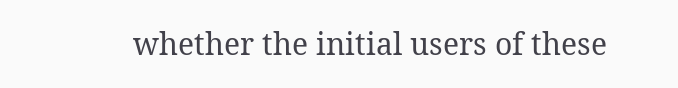whether the initial users of these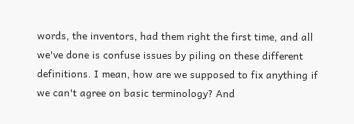words, the inventors, had them right the first time, and all we've done is confuse issues by piling on these different definitions. I mean, how are we supposed to fix anything if we can't agree on basic terminology? And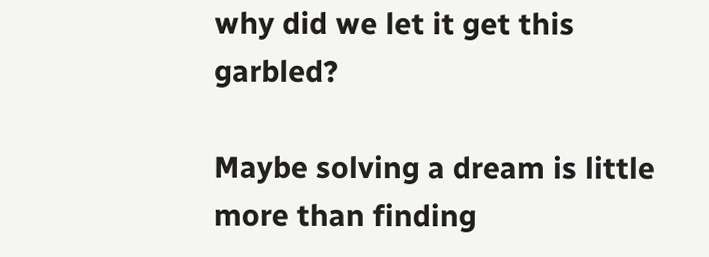why did we let it get this garbled?

Maybe solving a dream is little more than finding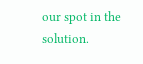our spot in the solution.